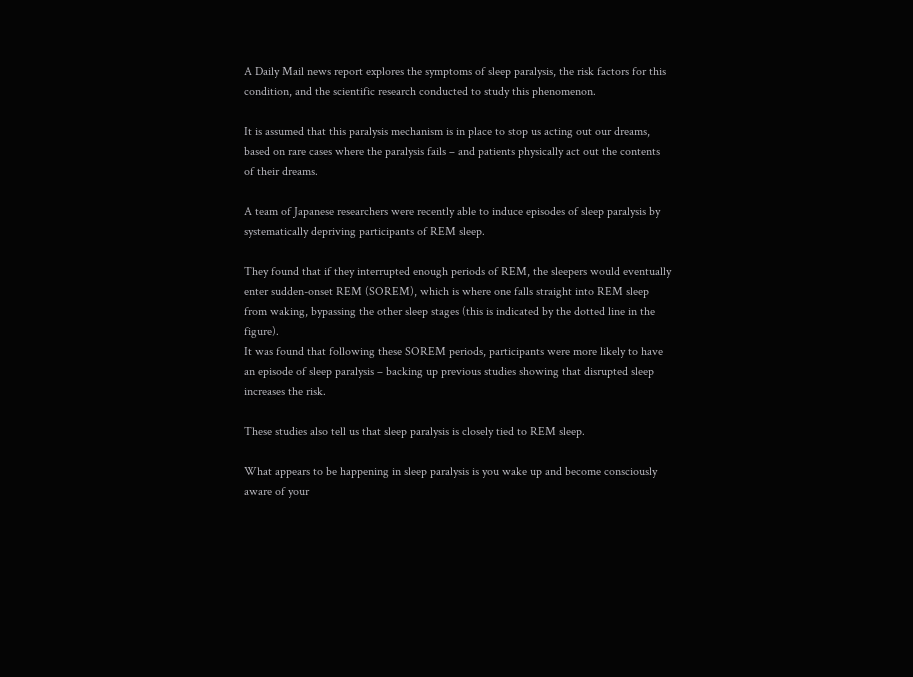A Daily Mail news report explores the symptoms of sleep paralysis, the risk factors for this condition, and the scientific research conducted to study this phenomenon.

It is assumed that this paralysis mechanism is in place to stop us acting out our dreams, based on rare cases where the paralysis fails – and patients physically act out the contents of their dreams.

A team of Japanese researchers were recently able to induce episodes of sleep paralysis by systematically depriving participants of REM sleep.

They found that if they interrupted enough periods of REM, the sleepers would eventually enter sudden-onset REM (SOREM), which is where one falls straight into REM sleep from waking, bypassing the other sleep stages (this is indicated by the dotted line in the figure).
It was found that following these SOREM periods, participants were more likely to have an episode of sleep paralysis – backing up previous studies showing that disrupted sleep increases the risk.

These studies also tell us that sleep paralysis is closely tied to REM sleep.

What appears to be happening in sleep paralysis is you wake up and become consciously aware of your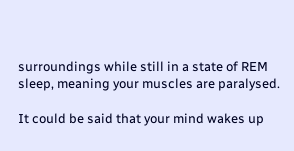surroundings while still in a state of REM sleep, meaning your muscles are paralysed.

It could be said that your mind wakes up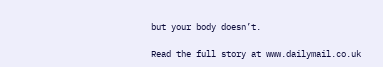but your body doesn’t.

Read the full story at www.dailymail.co.uk